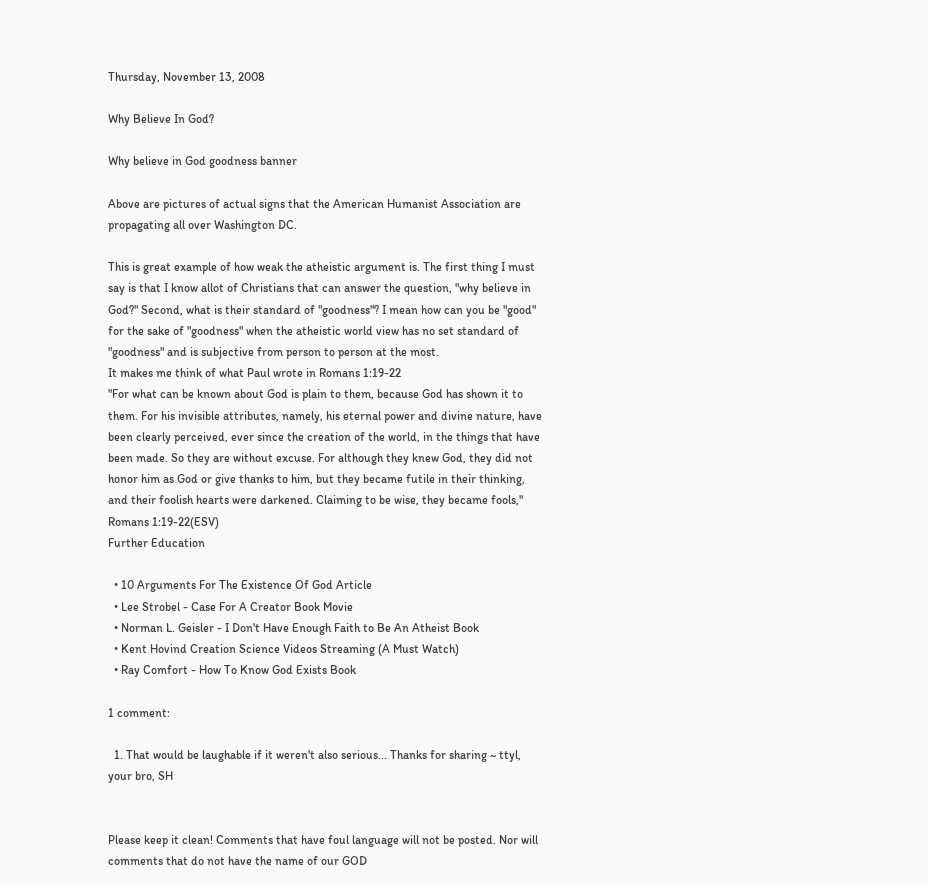Thursday, November 13, 2008

Why Believe In God?

Why believe in God goodness banner

Above are pictures of actual signs that the American Humanist Association are propagating all over Washington DC.

This is great example of how weak the atheistic argument is. The first thing I must say is that I know allot of Christians that can answer the question, "why believe in God?" Second, what is their standard of "goodness"? I mean how can you be "good" for the sake of "goodness" when the atheistic world view has no set standard of "goodness" and is subjective from person to person at the most.
It makes me think of what Paul wrote in Romans 1:19-22
"For what can be known about God is plain to them, because God has shown it to them. For his invisible attributes, namely, his eternal power and divine nature, have been clearly perceived, ever since the creation of the world, in the things that have been made. So they are without excuse. For although they knew God, they did not honor him as God or give thanks to him, but they became futile in their thinking, and their foolish hearts were darkened. Claiming to be wise, they became fools,"
Romans 1:19-22(ESV)
Further Education

  • 10 Arguments For The Existence Of God Article
  • Lee Strobel - Case For A Creator Book Movie
  • Norman L. Geisler - I Don't Have Enough Faith to Be An Atheist Book
  • Kent Hovind Creation Science Videos Streaming (A Must Watch)
  • Ray Comfort - How To Know God Exists Book

1 comment:

  1. That would be laughable if it weren't also serious... Thanks for sharing ~ ttyl, your bro, SH


Please keep it clean! Comments that have foul language will not be posted. Nor will comments that do not have the name of our GOD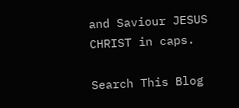and Saviour JESUS CHRIST in caps.

Search This Blog